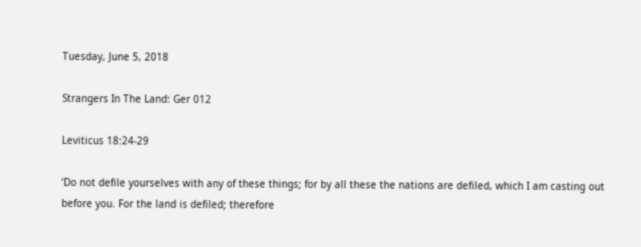Tuesday, June 5, 2018

Strangers In The Land: Ger 012

Leviticus 18:24-29

‘Do not defile yourselves with any of these things; for by all these the nations are defiled, which I am casting out before you. For the land is defiled; therefore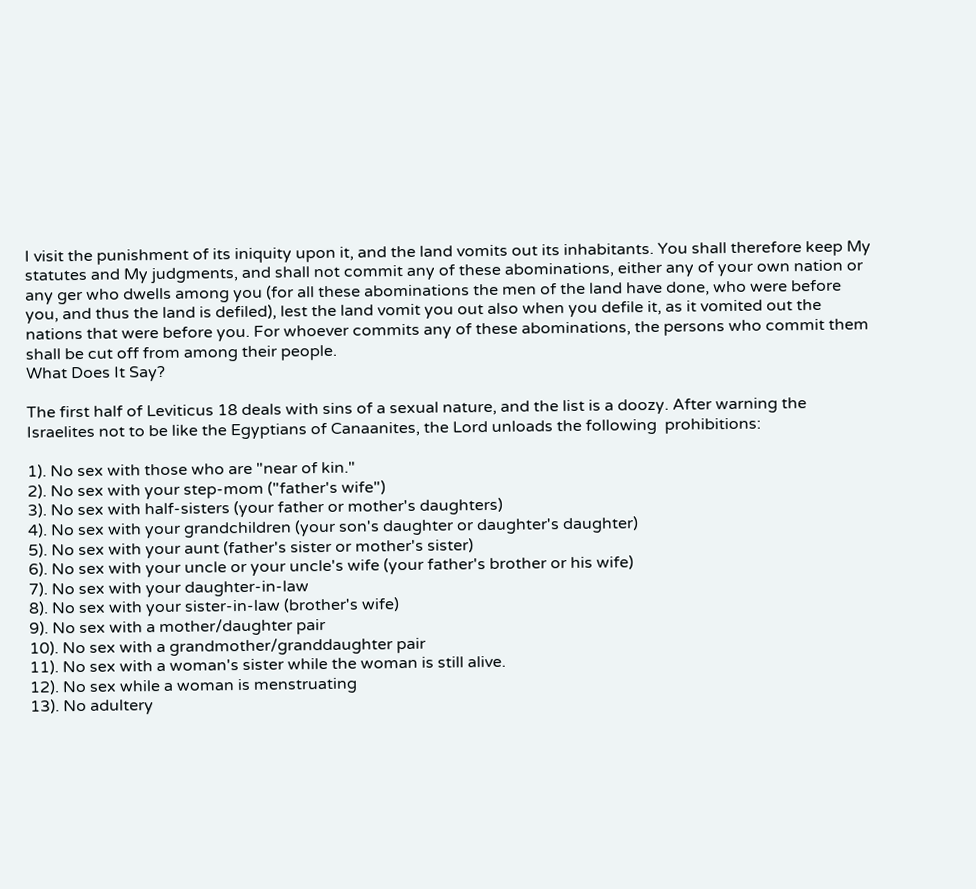I visit the punishment of its iniquity upon it, and the land vomits out its inhabitants. You shall therefore keep My statutes and My judgments, and shall not commit any of these abominations, either any of your own nation or any ger who dwells among you (for all these abominations the men of the land have done, who were before you, and thus the land is defiled), lest the land vomit you out also when you defile it, as it vomited out the nations that were before you. For whoever commits any of these abominations, the persons who commit them shall be cut off from among their people.
What Does It Say?

The first half of Leviticus 18 deals with sins of a sexual nature, and the list is a doozy. After warning the Israelites not to be like the Egyptians of Canaanites, the Lord unloads the following  prohibitions:

1). No sex with those who are "near of kin."
2). No sex with your step-mom ("father's wife")
3). No sex with half-sisters (your father or mother's daughters)
4). No sex with your grandchildren (your son's daughter or daughter's daughter)
5). No sex with your aunt (father's sister or mother's sister)
6). No sex with your uncle or your uncle's wife (your father's brother or his wife)
7). No sex with your daughter-in-law
8). No sex with your sister-in-law (brother's wife)
9). No sex with a mother/daughter pair
10). No sex with a grandmother/granddaughter pair
11). No sex with a woman's sister while the woman is still alive.
12). No sex while a woman is menstruating
13). No adultery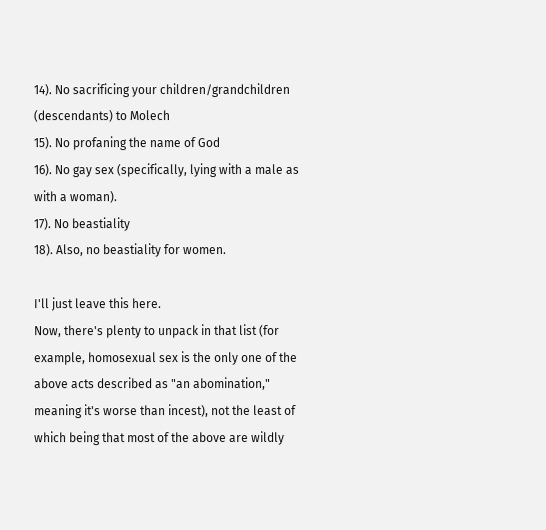14). No sacrificing your children/grandchildren (descendants) to Molech
15). No profaning the name of God
16). No gay sex (specifically, lying with a male as with a woman).
17). No beastiality
18). Also, no beastiality for women.

I'll just leave this here.
Now, there's plenty to unpack in that list (for example, homosexual sex is the only one of the above acts described as "an abomination," meaning it's worse than incest), not the least of which being that most of the above are wildly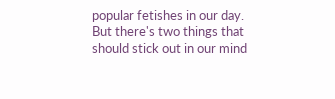popular fetishes in our day. But there's two things that should stick out in our mind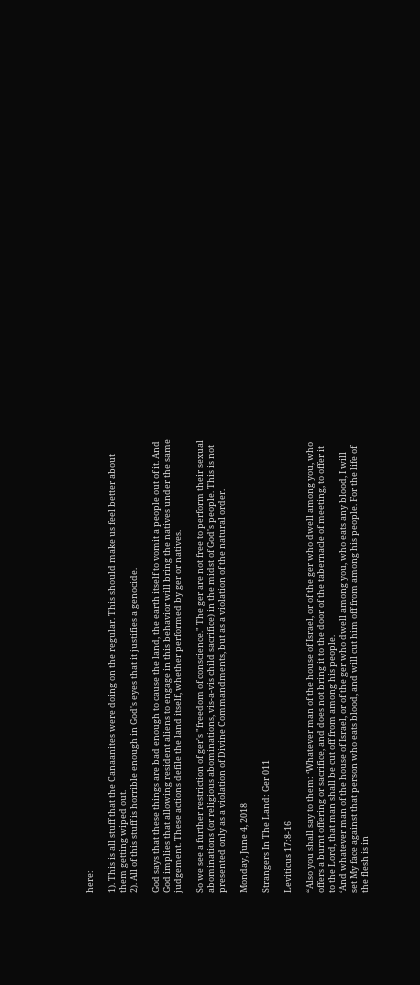here:

1). This is all stuff that the Canaanites were doing on the regular. This should make us feel better about them getting wiped out.
2). All of this stuff is horrible enough in God's eyes that it justifies a genocide.

God says that these things are bad enough to cause the land, the earth itself to vomit a people out of it. And God implies that allowing resident aliens to engage in this behavior will bring the natives under the same judgement. These actions defile the land itself, whether performed by ger or natives.

So we see a further restriction of ger's "freedom of conscience." The ger are not free to perform their sexual abominations (or religious abominations, vis-a-vis child sacrifice) in the midst of God's people. This is not presented only as a violation of Divine Commandments, but as a violation of the natural order.

Monday, June 4, 2018

Strangers In The Land: Ger 011

Leviticus 17:8-16

“Also you shall say to them: ‘Whatever man of the house of Israel, or of the ger who dwell among you, who offers a burnt offering or sacrifice, and does not bring it to the door of the tabernacle of meeting, to offer it to the Lord, that man shall be cut off from among his people.
‘And whatever man of the house of Israel, or of the ger who dwell among you, who eats any blood, I will set My face against that person who eats blood, and will cut him off from among his people. For the life of the flesh is in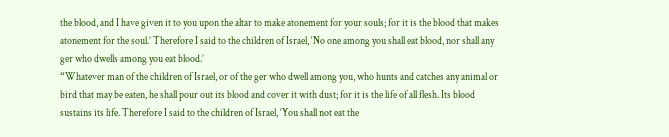the blood, and I have given it to you upon the altar to make atonement for your souls; for it is the blood that makes atonement for the soul.’ Therefore I said to the children of Israel, ‘No one among you shall eat blood, nor shall any ger who dwells among you eat blood.’
“Whatever man of the children of Israel, or of the ger who dwell among you, who hunts and catches any animal or bird that may be eaten, he shall pour out its blood and cover it with dust; for it is the life of all flesh. Its blood sustains its life. Therefore I said to the children of Israel, ‘You shall not eat the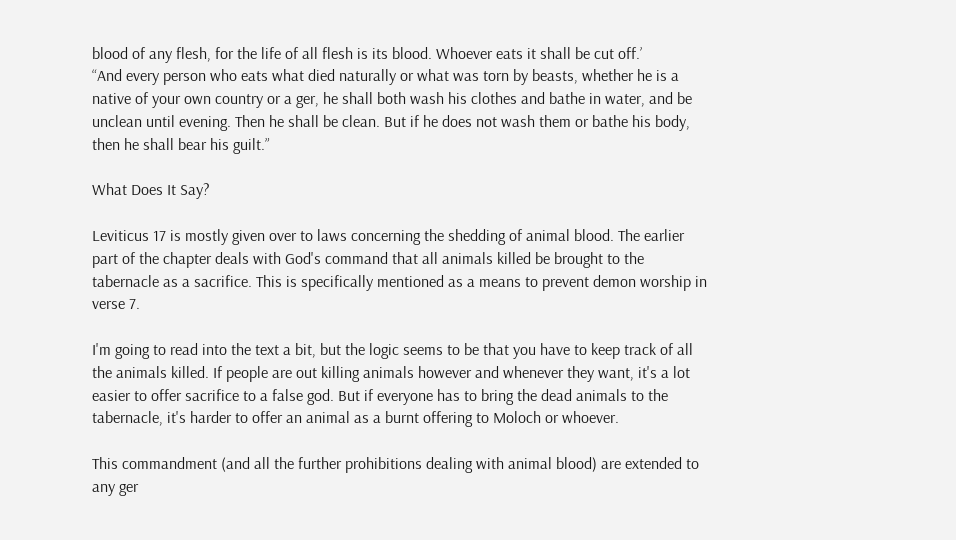blood of any flesh, for the life of all flesh is its blood. Whoever eats it shall be cut off.’
“And every person who eats what died naturally or what was torn by beasts, whether he is a native of your own country or a ger, he shall both wash his clothes and bathe in water, and be unclean until evening. Then he shall be clean. But if he does not wash them or bathe his body, then he shall bear his guilt.”

What Does It Say?

Leviticus 17 is mostly given over to laws concerning the shedding of animal blood. The earlier part of the chapter deals with God's command that all animals killed be brought to the tabernacle as a sacrifice. This is specifically mentioned as a means to prevent demon worship in verse 7.

I'm going to read into the text a bit, but the logic seems to be that you have to keep track of all the animals killed. If people are out killing animals however and whenever they want, it's a lot easier to offer sacrifice to a false god. But if everyone has to bring the dead animals to the tabernacle, it's harder to offer an animal as a burnt offering to Moloch or whoever.

This commandment (and all the further prohibitions dealing with animal blood) are extended to any ger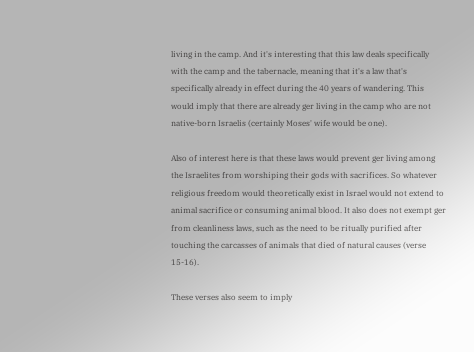living in the camp. And it's interesting that this law deals specifically with the camp and the tabernacle, meaning that it's a law that's specifically already in effect during the 40 years of wandering. This would imply that there are already ger living in the camp who are not native-born Israelis (certainly Moses' wife would be one).

Also of interest here is that these laws would prevent ger living among the Israelites from worshiping their gods with sacrifices. So whatever religious freedom would theoretically exist in Israel would not extend to animal sacrifice or consuming animal blood. It also does not exempt ger from cleanliness laws, such as the need to be ritually purified after touching the carcasses of animals that died of natural causes (verse 15-16).

These verses also seem to imply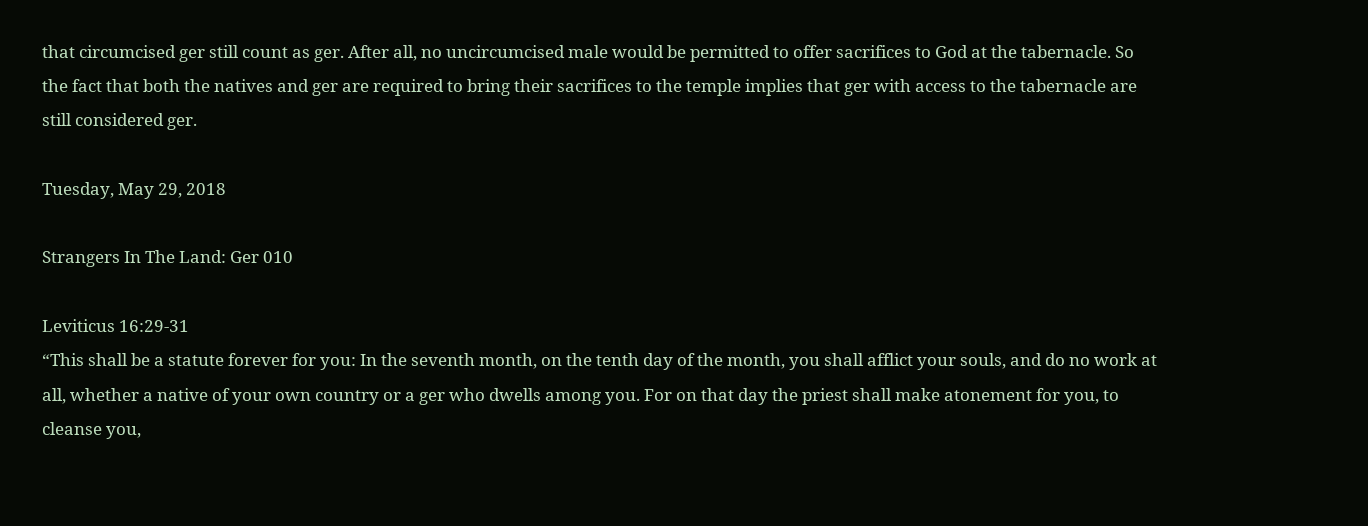that circumcised ger still count as ger. After all, no uncircumcised male would be permitted to offer sacrifices to God at the tabernacle. So the fact that both the natives and ger are required to bring their sacrifices to the temple implies that ger with access to the tabernacle are still considered ger.

Tuesday, May 29, 2018

Strangers In The Land: Ger 010

Leviticus 16:29-31
“This shall be a statute forever for you: In the seventh month, on the tenth day of the month, you shall afflict your souls, and do no work at all, whether a native of your own country or a ger who dwells among you. For on that day the priest shall make atonement for you, to cleanse you,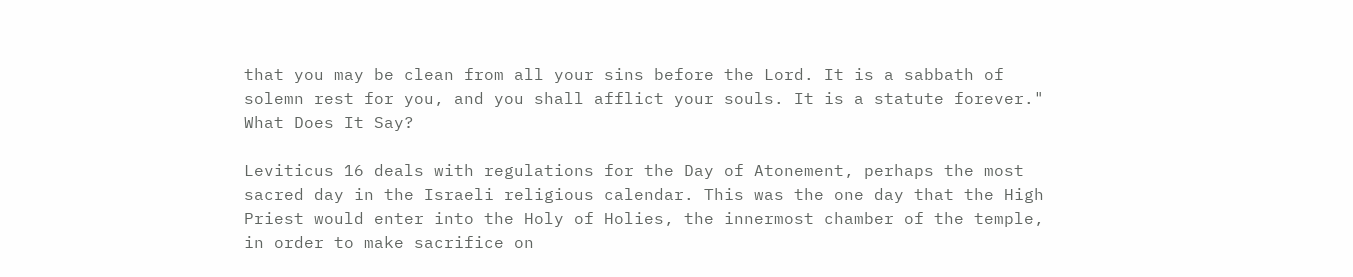that you may be clean from all your sins before the Lord. It is a sabbath of solemn rest for you, and you shall afflict your souls. It is a statute forever."
What Does It Say?

Leviticus 16 deals with regulations for the Day of Atonement, perhaps the most sacred day in the Israeli religious calendar. This was the one day that the High Priest would enter into the Holy of Holies, the innermost chamber of the temple, in order to make sacrifice on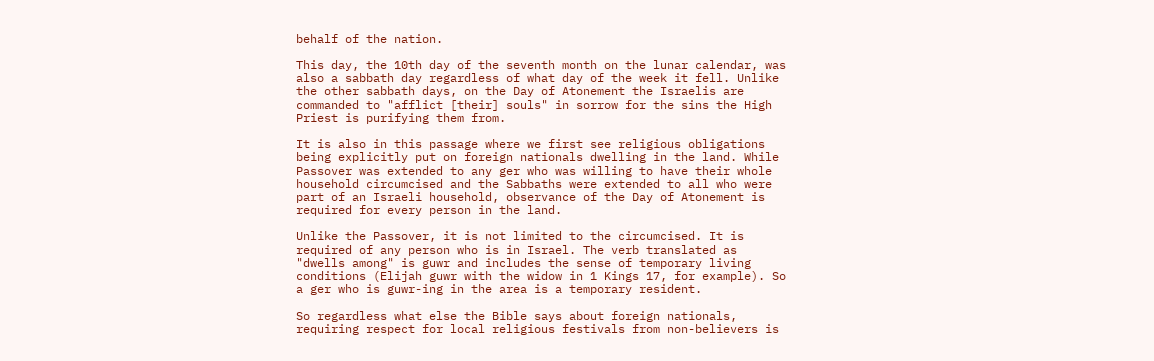behalf of the nation.

This day, the 10th day of the seventh month on the lunar calendar, was also a sabbath day regardless of what day of the week it fell. Unlike the other sabbath days, on the Day of Atonement the Israelis are commanded to "afflict [their] souls" in sorrow for the sins the High Priest is purifying them from.

It is also in this passage where we first see religious obligations being explicitly put on foreign nationals dwelling in the land. While Passover was extended to any ger who was willing to have their whole household circumcised and the Sabbaths were extended to all who were part of an Israeli household, observance of the Day of Atonement is required for every person in the land.

Unlike the Passover, it is not limited to the circumcised. It is required of any person who is in Israel. The verb translated as "dwells among" is guwr and includes the sense of temporary living conditions (Elijah guwr with the widow in 1 Kings 17, for example). So a ger who is guwr-ing in the area is a temporary resident.

So regardless what else the Bible says about foreign nationals, requiring respect for local religious festivals from non-believers is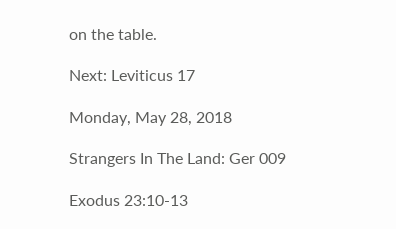on the table.

Next: Leviticus 17

Monday, May 28, 2018

Strangers In The Land: Ger 009

Exodus 23:10-13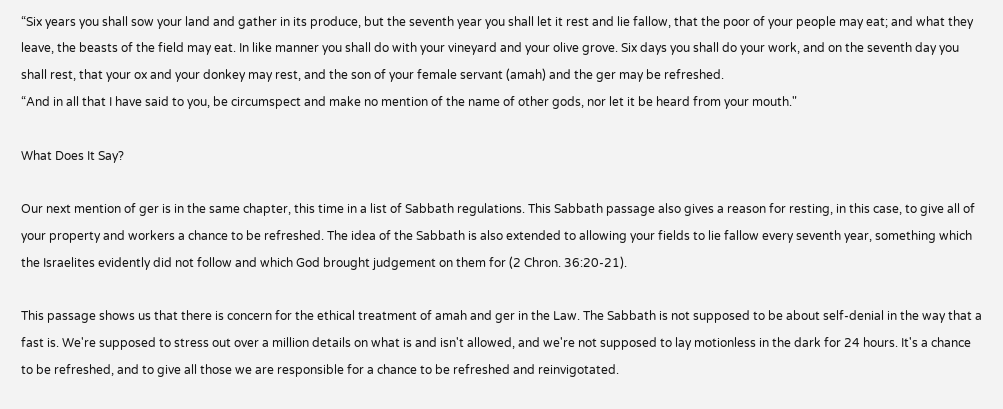“Six years you shall sow your land and gather in its produce, but the seventh year you shall let it rest and lie fallow, that the poor of your people may eat; and what they leave, the beasts of the field may eat. In like manner you shall do with your vineyard and your olive grove. Six days you shall do your work, and on the seventh day you shall rest, that your ox and your donkey may rest, and the son of your female servant (amah) and the ger may be refreshed.
“And in all that I have said to you, be circumspect and make no mention of the name of other gods, nor let it be heard from your mouth."

What Does It Say?

Our next mention of ger is in the same chapter, this time in a list of Sabbath regulations. This Sabbath passage also gives a reason for resting, in this case, to give all of your property and workers a chance to be refreshed. The idea of the Sabbath is also extended to allowing your fields to lie fallow every seventh year, something which the Israelites evidently did not follow and which God brought judgement on them for (2 Chron. 36:20-21).

This passage shows us that there is concern for the ethical treatment of amah and ger in the Law. The Sabbath is not supposed to be about self-denial in the way that a fast is. We're supposed to stress out over a million details on what is and isn't allowed, and we're not supposed to lay motionless in the dark for 24 hours. It's a chance to be refreshed, and to give all those we are responsible for a chance to be refreshed and reinvigotated.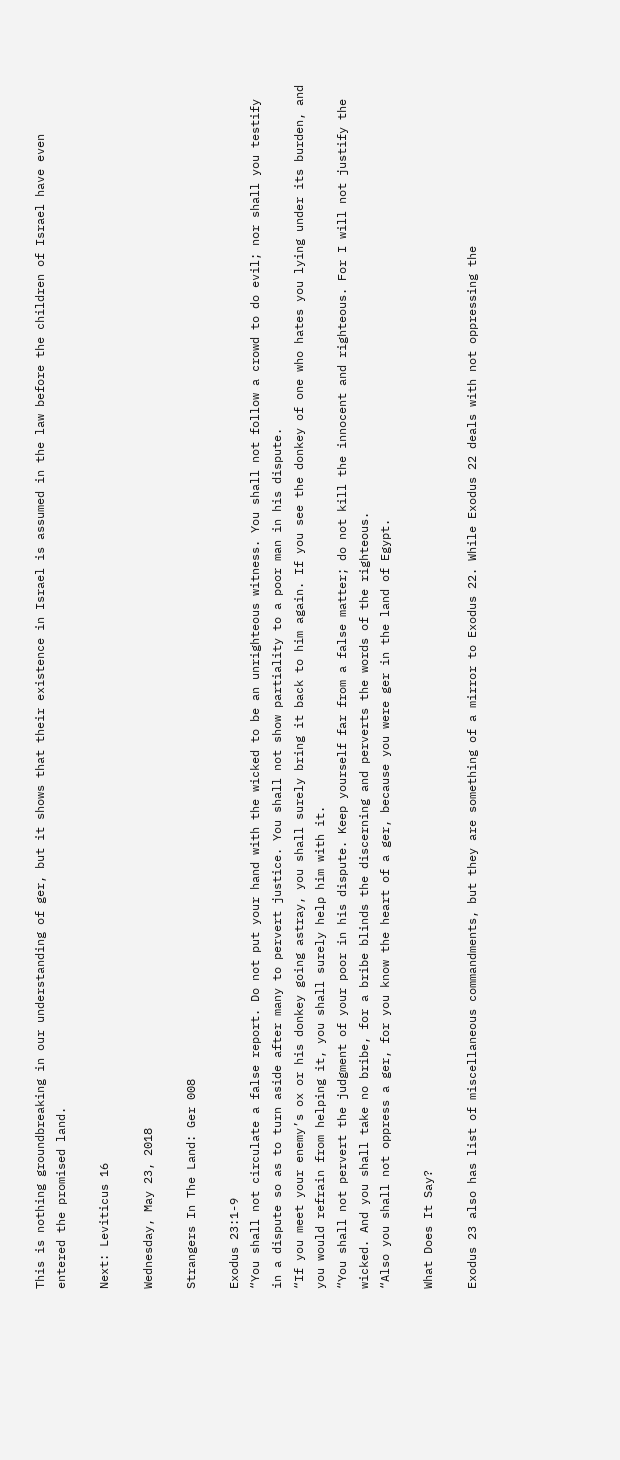This is nothing groundbreaking in our understanding of ger, but it shows that their existence in Israel is assumed in the law before the children of Israel have even entered the promised land.

Next: Leviticus 16

Wednesday, May 23, 2018

Strangers In The Land: Ger 008

Exodus 23:1-9
“You shall not circulate a false report. Do not put your hand with the wicked to be an unrighteous witness. You shall not follow a crowd to do evil; nor shall you testify in a dispute so as to turn aside after many to pervert justice. You shall not show partiality to a poor man in his dispute.
“If you meet your enemy’s ox or his donkey going astray, you shall surely bring it back to him again. If you see the donkey of one who hates you lying under its burden, and you would refrain from helping it, you shall surely help him with it.
“You shall not pervert the judgment of your poor in his dispute. Keep yourself far from a false matter; do not kill the innocent and righteous. For I will not justify the wicked. And you shall take no bribe, for a bribe blinds the discerning and perverts the words of the righteous.
“Also you shall not oppress a ger, for you know the heart of a ger, because you were ger in the land of Egypt.

What Does It Say?

Exodus 23 also has list of miscellaneous commandments, but they are something of a mirror to Exodus 22. While Exodus 22 deals with not oppressing the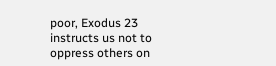poor, Exodus 23 instructs us not to oppress others on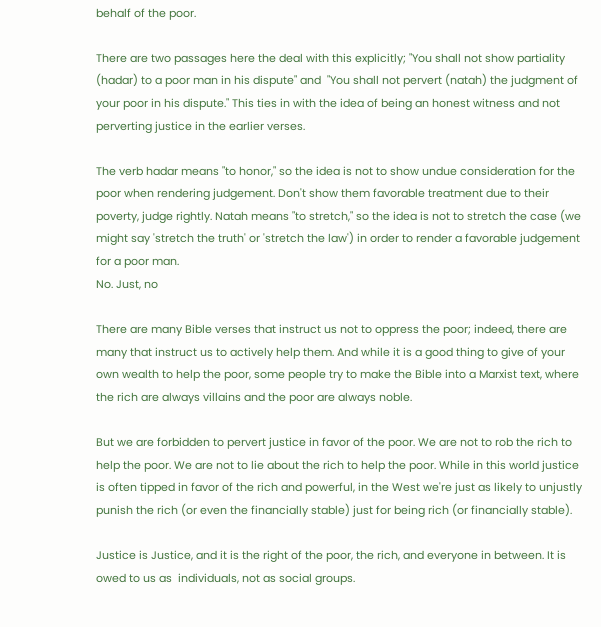behalf of the poor.

There are two passages here the deal with this explicitly; "You shall not show partiality (hadar) to a poor man in his dispute" and  "You shall not pervert (natah) the judgment of your poor in his dispute." This ties in with the idea of being an honest witness and not perverting justice in the earlier verses.

The verb hadar means "to honor," so the idea is not to show undue consideration for the poor when rendering judgement. Don't show them favorable treatment due to their poverty, judge rightly. Natah means "to stretch," so the idea is not to stretch the case (we might say 'stretch the truth' or 'stretch the law') in order to render a favorable judgement for a poor man.
No. Just, no

There are many Bible verses that instruct us not to oppress the poor; indeed, there are many that instruct us to actively help them. And while it is a good thing to give of your own wealth to help the poor, some people try to make the Bible into a Marxist text, where the rich are always villains and the poor are always noble.

But we are forbidden to pervert justice in favor of the poor. We are not to rob the rich to help the poor. We are not to lie about the rich to help the poor. While in this world justice is often tipped in favor of the rich and powerful, in the West we're just as likely to unjustly punish the rich (or even the financially stable) just for being rich (or financially stable).

Justice is Justice, and it is the right of the poor, the rich, and everyone in between. It is owed to us as  individuals, not as social groups.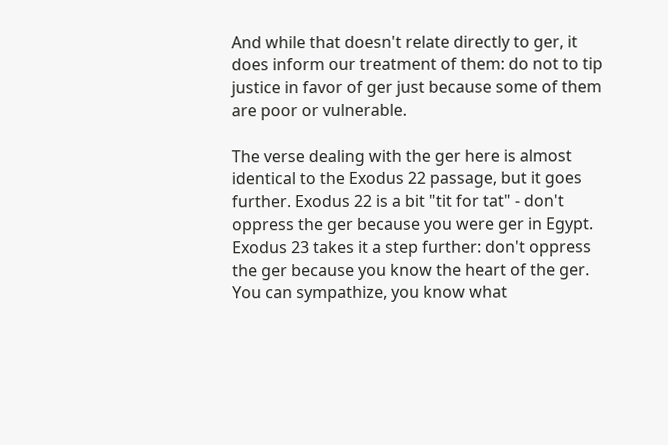And while that doesn't relate directly to ger, it does inform our treatment of them: do not to tip justice in favor of ger just because some of them are poor or vulnerable.

The verse dealing with the ger here is almost identical to the Exodus 22 passage, but it goes further. Exodus 22 is a bit "tit for tat" - don't oppress the ger because you were ger in Egypt. Exodus 23 takes it a step further: don't oppress the ger because you know the heart of the ger. You can sympathize, you know what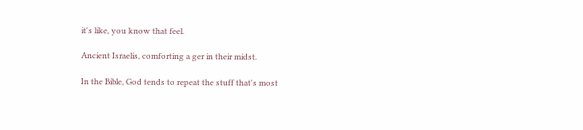it's like, you know that feel.

Ancient Israelis, comforting a ger in their midst.

In the Bible, God tends to repeat the stuff that's most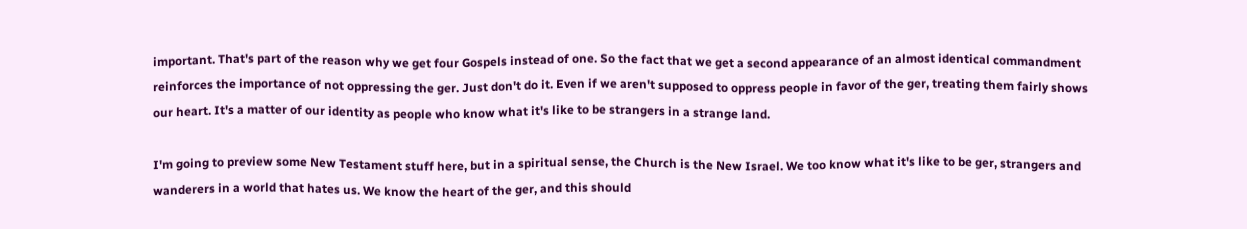important. That's part of the reason why we get four Gospels instead of one. So the fact that we get a second appearance of an almost identical commandment reinforces the importance of not oppressing the ger. Just don't do it. Even if we aren't supposed to oppress people in favor of the ger, treating them fairly shows our heart. It's a matter of our identity as people who know what it's like to be strangers in a strange land.

I'm going to preview some New Testament stuff here, but in a spiritual sense, the Church is the New Israel. We too know what it's like to be ger, strangers and wanderers in a world that hates us. We know the heart of the ger, and this should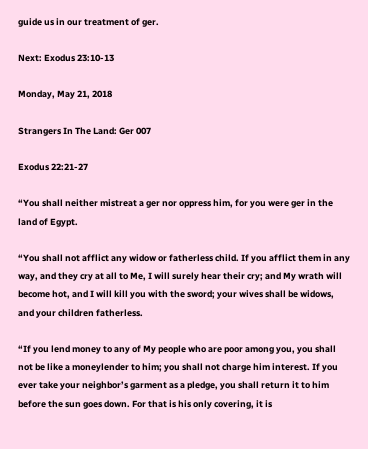guide us in our treatment of ger.

Next: Exodus 23:10-13

Monday, May 21, 2018

Strangers In The Land: Ger 007

Exodus 22:21-27

“You shall neither mistreat a ger nor oppress him, for you were ger in the land of Egypt.

“You shall not afflict any widow or fatherless child. If you afflict them in any way, and they cry at all to Me, I will surely hear their cry; and My wrath will become hot, and I will kill you with the sword; your wives shall be widows, and your children fatherless.

“If you lend money to any of My people who are poor among you, you shall not be like a moneylender to him; you shall not charge him interest. If you ever take your neighbor’s garment as a pledge, you shall return it to him before the sun goes down. For that is his only covering, it is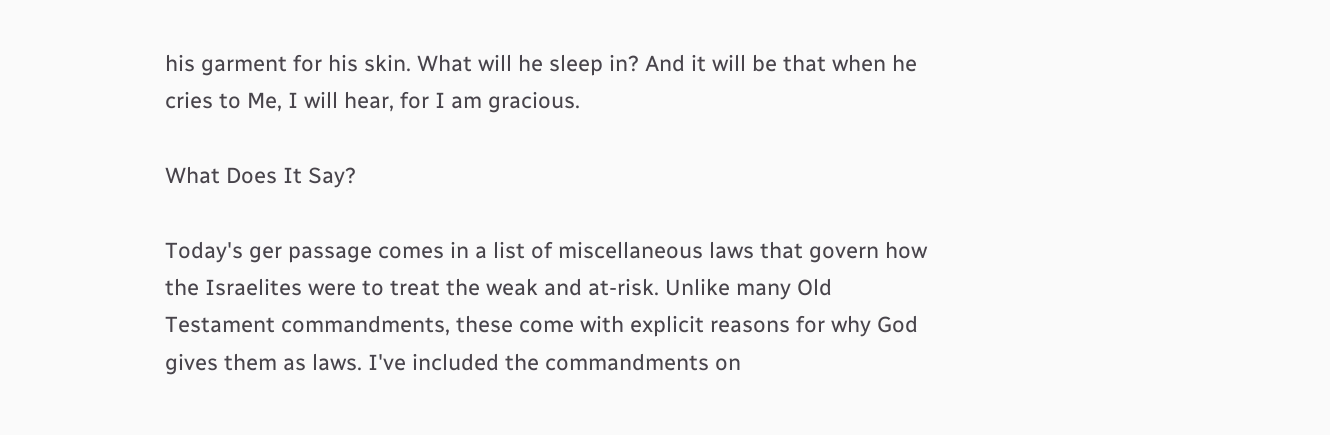his garment for his skin. What will he sleep in? And it will be that when he cries to Me, I will hear, for I am gracious.

What Does It Say?

Today's ger passage comes in a list of miscellaneous laws that govern how the Israelites were to treat the weak and at-risk. Unlike many Old Testament commandments, these come with explicit reasons for why God gives them as laws. I've included the commandments on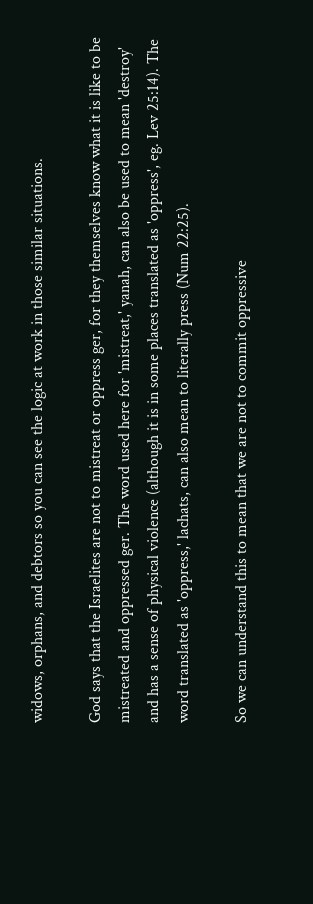widows, orphans, and debtors so you can see the logic at work in those similar situations.

God says that the Israelites are not to mistreat or oppress ger, for they themselves know what it is like to be mistreated and oppressed ger. The word used here for 'mistreat,' yanah, can also be used to mean 'destroy' and has a sense of physical violence (although it is in some places translated as 'oppress', eg. Lev 25:14). The word translated as 'oppress,' lachats, can also mean to literally press (Num 22:25).

So we can understand this to mean that we are not to commit oppressive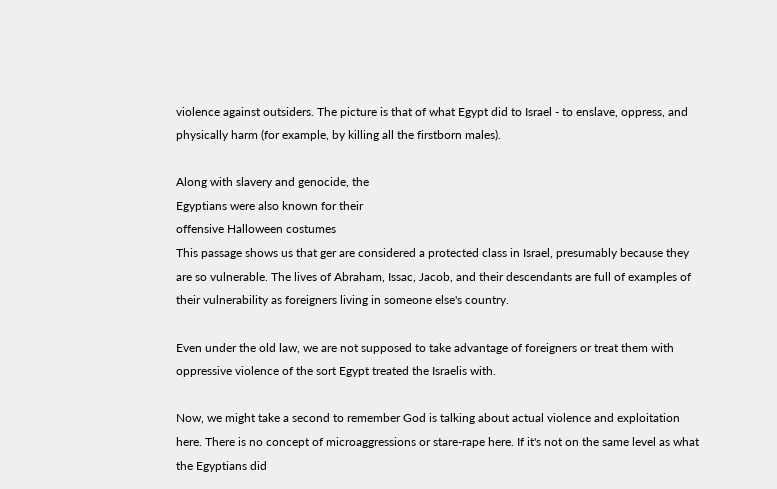violence against outsiders. The picture is that of what Egypt did to Israel - to enslave, oppress, and physically harm (for example, by killing all the firstborn males).

Along with slavery and genocide, the
Egyptians were also known for their
offensive Halloween costumes
This passage shows us that ger are considered a protected class in Israel, presumably because they are so vulnerable. The lives of Abraham, Issac, Jacob, and their descendants are full of examples of their vulnerability as foreigners living in someone else's country.

Even under the old law, we are not supposed to take advantage of foreigners or treat them with oppressive violence of the sort Egypt treated the Israelis with.

Now, we might take a second to remember God is talking about actual violence and exploitation here. There is no concept of microaggressions or stare-rape here. If it's not on the same level as what the Egyptians did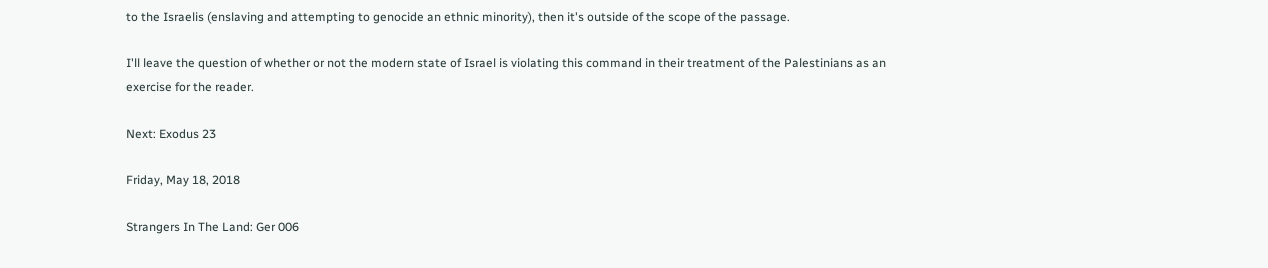to the Israelis (enslaving and attempting to genocide an ethnic minority), then it's outside of the scope of the passage.

I'll leave the question of whether or not the modern state of Israel is violating this command in their treatment of the Palestinians as an exercise for the reader.

Next: Exodus 23

Friday, May 18, 2018

Strangers In The Land: Ger 006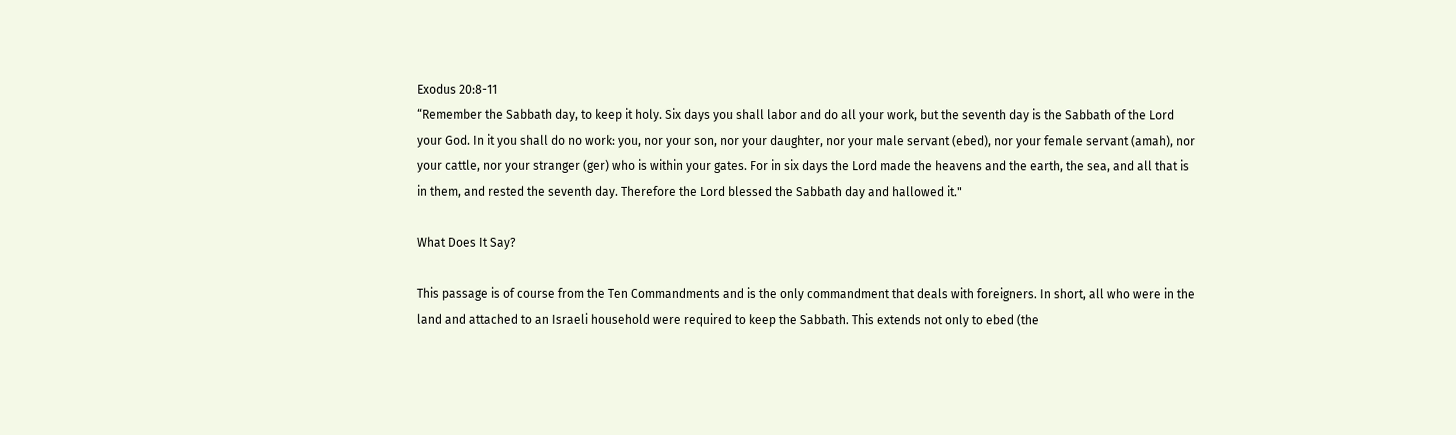Exodus 20:8-11
“Remember the Sabbath day, to keep it holy. Six days you shall labor and do all your work, but the seventh day is the Sabbath of the Lord your God. In it you shall do no work: you, nor your son, nor your daughter, nor your male servant (ebed), nor your female servant (amah), nor your cattle, nor your stranger (ger) who is within your gates. For in six days the Lord made the heavens and the earth, the sea, and all that is in them, and rested the seventh day. Therefore the Lord blessed the Sabbath day and hallowed it."

What Does It Say?

This passage is of course from the Ten Commandments and is the only commandment that deals with foreigners. In short, all who were in the land and attached to an Israeli household were required to keep the Sabbath. This extends not only to ebed (the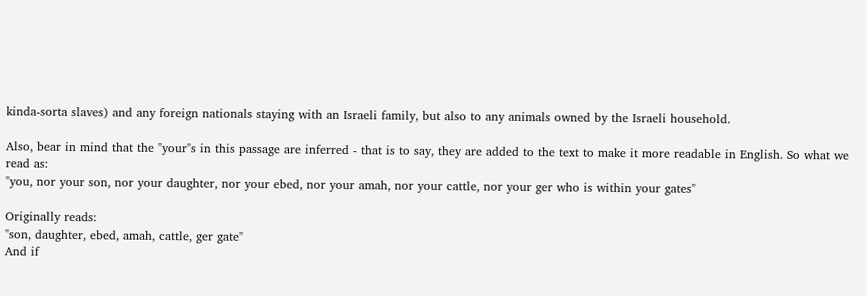kinda-sorta slaves) and any foreign nationals staying with an Israeli family, but also to any animals owned by the Israeli household.

Also, bear in mind that the "your"s in this passage are inferred - that is to say, they are added to the text to make it more readable in English. So what we read as:
"you, nor your son, nor your daughter, nor your ebed, nor your amah, nor your cattle, nor your ger who is within your gates"

Originally reads:
"son, daughter, ebed, amah, cattle, ger gate"
And if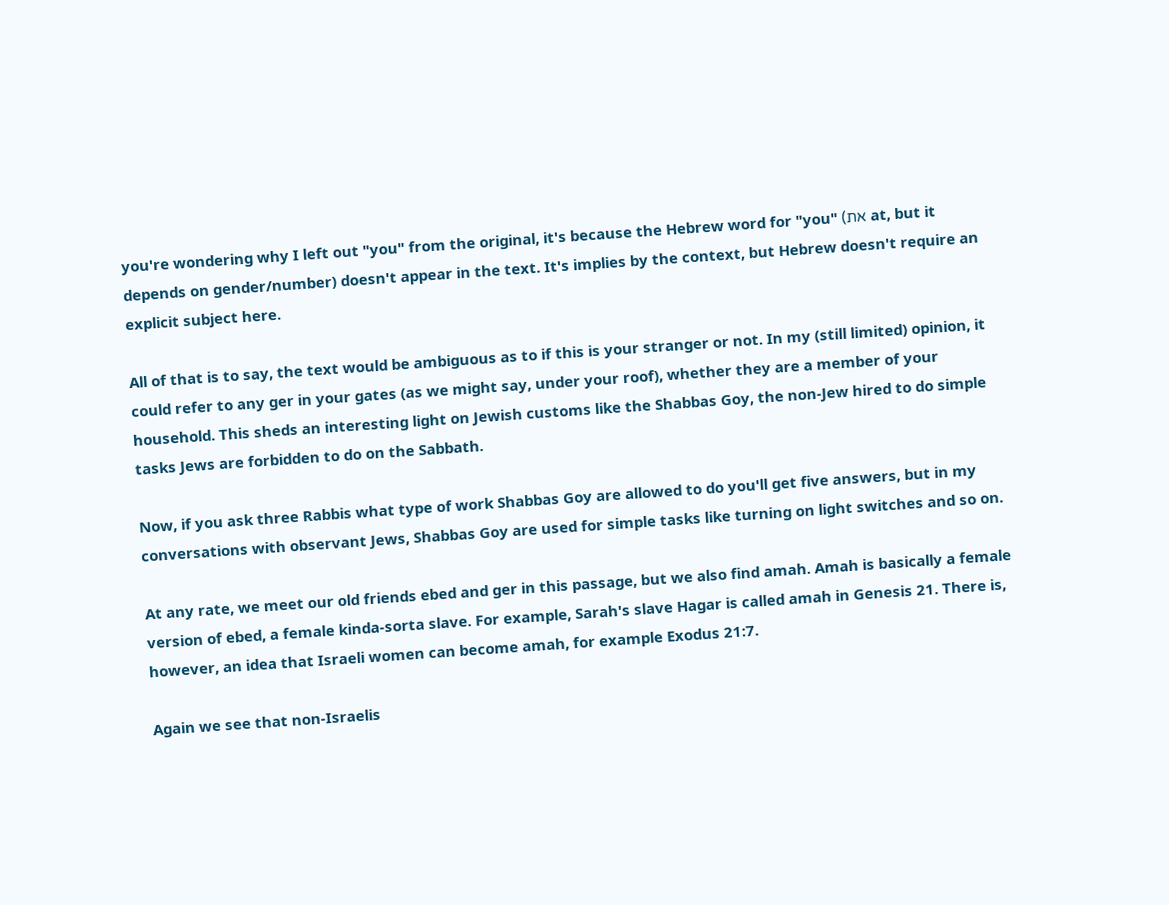you're wondering why I left out "you" from the original, it's because the Hebrew word for "you" (את at, but it depends on gender/number) doesn't appear in the text. It's implies by the context, but Hebrew doesn't require an explicit subject here.

All of that is to say, the text would be ambiguous as to if this is your stranger or not. In my (still limited) opinion, it could refer to any ger in your gates (as we might say, under your roof), whether they are a member of your household. This sheds an interesting light on Jewish customs like the Shabbas Goy, the non-Jew hired to do simple tasks Jews are forbidden to do on the Sabbath.

Now, if you ask three Rabbis what type of work Shabbas Goy are allowed to do you'll get five answers, but in my conversations with observant Jews, Shabbas Goy are used for simple tasks like turning on light switches and so on.

At any rate, we meet our old friends ebed and ger in this passage, but we also find amah. Amah is basically a female version of ebed, a female kinda-sorta slave. For example, Sarah's slave Hagar is called amah in Genesis 21. There is, however, an idea that Israeli women can become amah, for example Exodus 21:7.

Again we see that non-Israelis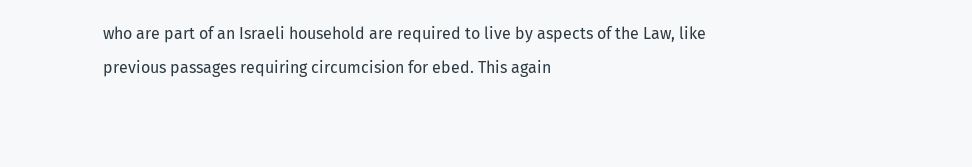who are part of an Israeli household are required to live by aspects of the Law, like previous passages requiring circumcision for ebed. This again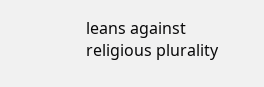leans against religious plurality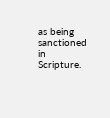as being sanctioned in Scripture.